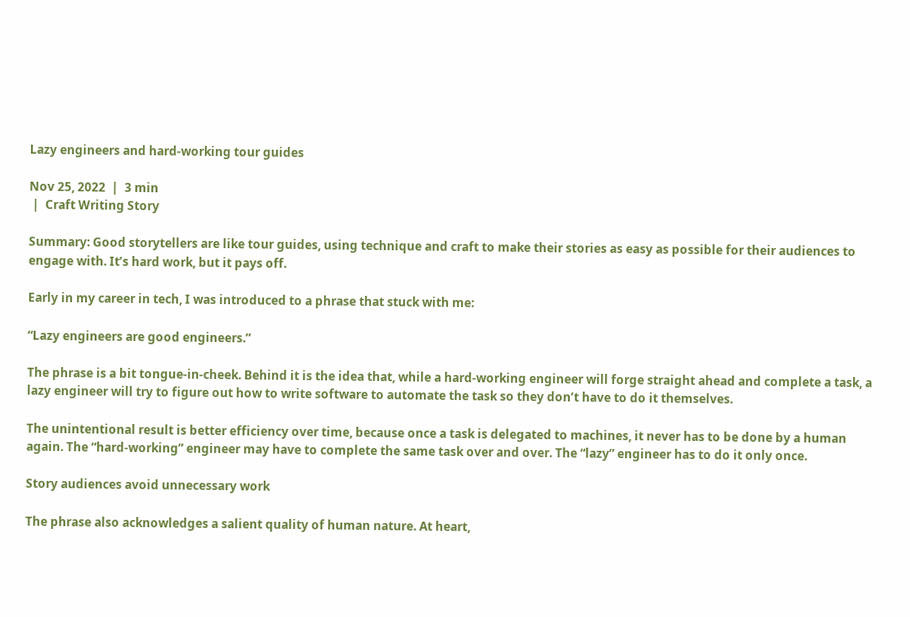Lazy engineers and hard-working tour guides

Nov 25, 2022  |  3 min
 |  Craft Writing Story

Summary: Good storytellers are like tour guides, using technique and craft to make their stories as easy as possible for their audiences to engage with. It’s hard work, but it pays off.

Early in my career in tech, I was introduced to a phrase that stuck with me:

“Lazy engineers are good engineers.”

The phrase is a bit tongue-in-cheek. Behind it is the idea that, while a hard-working engineer will forge straight ahead and complete a task, a lazy engineer will try to figure out how to write software to automate the task so they don’t have to do it themselves.

The unintentional result is better efficiency over time, because once a task is delegated to machines, it never has to be done by a human again. The “hard-working” engineer may have to complete the same task over and over. The “lazy” engineer has to do it only once.

Story audiences avoid unnecessary work

The phrase also acknowledges a salient quality of human nature. At heart,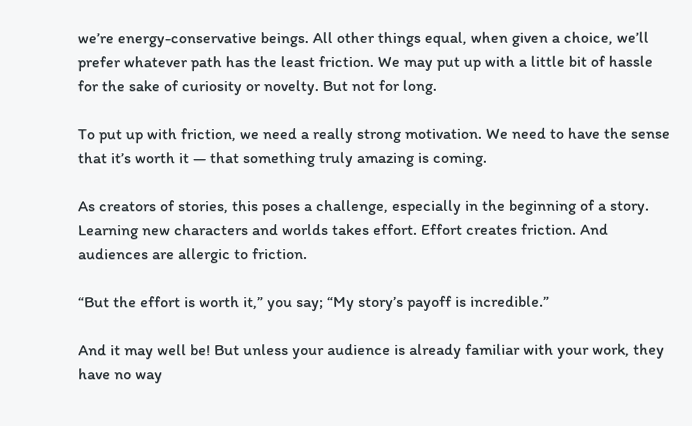we’re energy-conservative beings. All other things equal, when given a choice, we’ll prefer whatever path has the least friction. We may put up with a little bit of hassle for the sake of curiosity or novelty. But not for long.

To put up with friction, we need a really strong motivation. We need to have the sense that it’s worth it — that something truly amazing is coming.

As creators of stories, this poses a challenge, especially in the beginning of a story. Learning new characters and worlds takes effort. Effort creates friction. And audiences are allergic to friction.

“But the effort is worth it,” you say; “My story’s payoff is incredible.”

And it may well be! But unless your audience is already familiar with your work, they have no way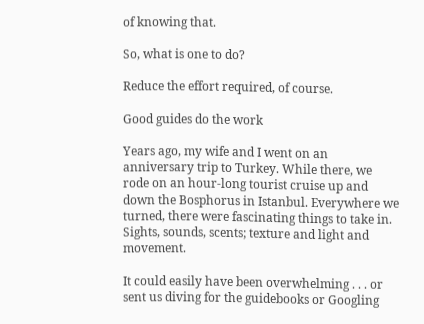of knowing that.

So, what is one to do?

Reduce the effort required, of course.

Good guides do the work

Years ago, my wife and I went on an anniversary trip to Turkey. While there, we rode on an hour-long tourist cruise up and down the Bosphorus in Istanbul. Everywhere we turned, there were fascinating things to take in. Sights, sounds, scents; texture and light and movement.

It could easily have been overwhelming . . . or sent us diving for the guidebooks or Googling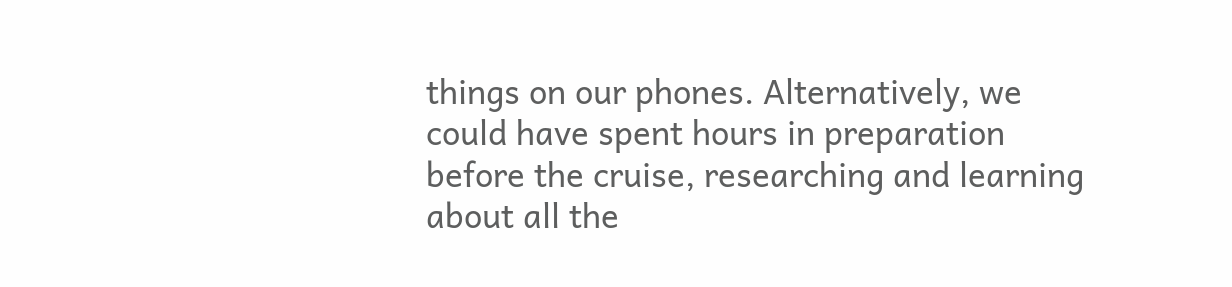things on our phones. Alternatively, we could have spent hours in preparation before the cruise, researching and learning about all the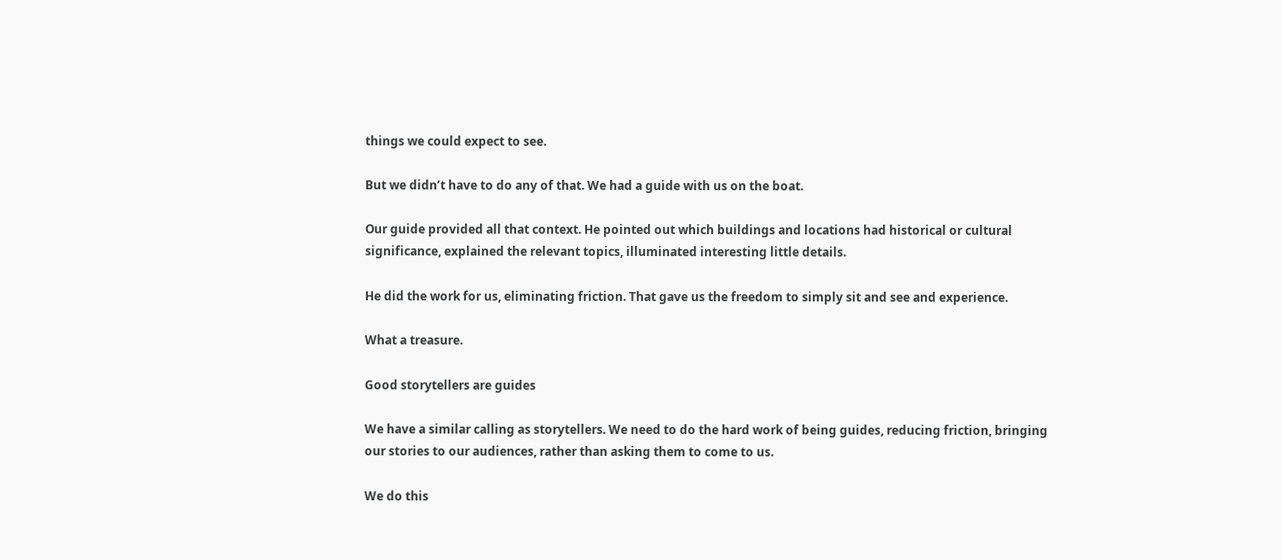things we could expect to see.

But we didn’t have to do any of that. We had a guide with us on the boat.

Our guide provided all that context. He pointed out which buildings and locations had historical or cultural significance, explained the relevant topics, illuminated interesting little details.

He did the work for us, eliminating friction. That gave us the freedom to simply sit and see and experience.

What a treasure.

Good storytellers are guides

We have a similar calling as storytellers. We need to do the hard work of being guides, reducing friction, bringing our stories to our audiences, rather than asking them to come to us.

We do this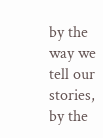by the way we tell our stories, by the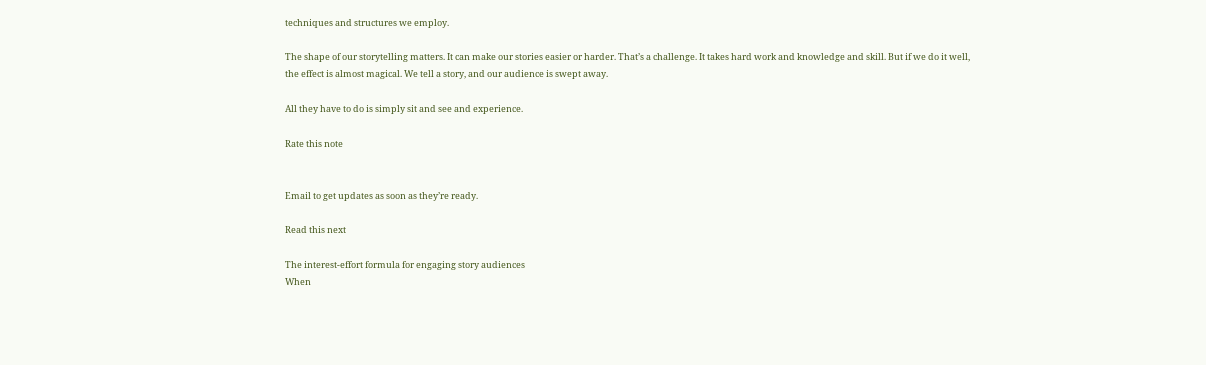techniques and structures we employ.

The shape of our storytelling matters. It can make our stories easier or harder. That’s a challenge. It takes hard work and knowledge and skill. But if we do it well, the effect is almost magical. We tell a story, and our audience is swept away.

All they have to do is simply sit and see and experience.

Rate this note


Email to get updates as soon as they’re ready.

Read this next

The interest-effort formula for engaging story audiences
When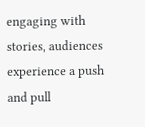engaging with stories, audiences experience a push and pull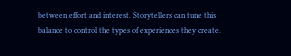between effort and interest. Storytellers can tune this balance to control the types of experiences they create.